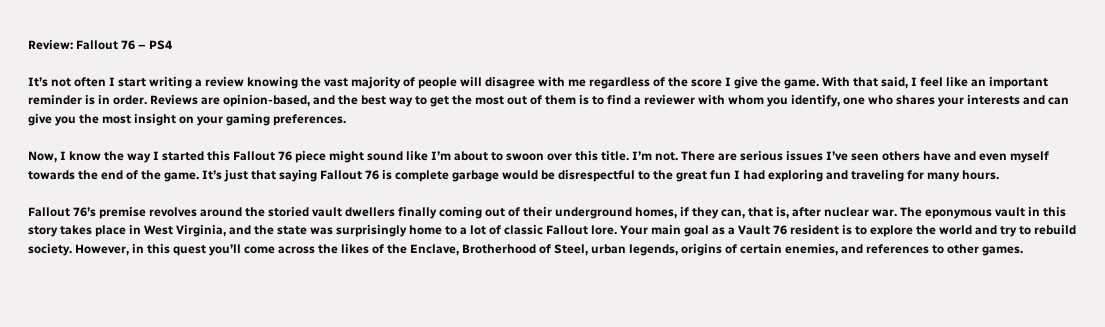Review: Fallout 76 – PS4

It’s not often I start writing a review knowing the vast majority of people will disagree with me regardless of the score I give the game. With that said, I feel like an important reminder is in order. Reviews are opinion-based, and the best way to get the most out of them is to find a reviewer with whom you identify, one who shares your interests and can give you the most insight on your gaming preferences.

Now, I know the way I started this Fallout 76 piece might sound like I’m about to swoon over this title. I’m not. There are serious issues I’ve seen others have and even myself towards the end of the game. It’s just that saying Fallout 76 is complete garbage would be disrespectful to the great fun I had exploring and traveling for many hours.

Fallout 76’s premise revolves around the storied vault dwellers finally coming out of their underground homes, if they can, that is, after nuclear war. The eponymous vault in this story takes place in West Virginia, and the state was surprisingly home to a lot of classic Fallout lore. Your main goal as a Vault 76 resident is to explore the world and try to rebuild society. However, in this quest you’ll come across the likes of the Enclave, Brotherhood of Steel, urban legends, origins of certain enemies, and references to other games.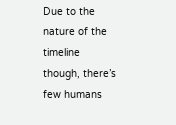Due to the nature of the timeline though, there’s few humans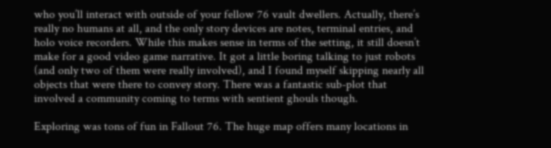who you’ll interact with outside of your fellow 76 vault dwellers. Actually, there’s really no humans at all, and the only story devices are notes, terminal entries, and holo voice recorders. While this makes sense in terms of the setting, it still doesn’t make for a good video game narrative. It got a little boring talking to just robots (and only two of them were really involved), and I found myself skipping nearly all objects that were there to convey story. There was a fantastic sub-plot that involved a community coming to terms with sentient ghouls though.

Exploring was tons of fun in Fallout 76. The huge map offers many locations in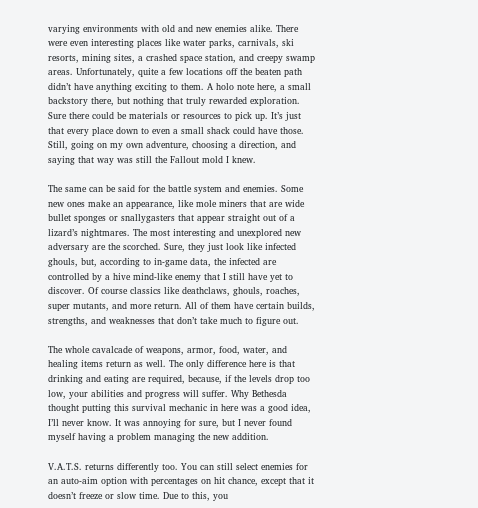varying environments with old and new enemies alike. There were even interesting places like water parks, carnivals, ski resorts, mining sites, a crashed space station, and creepy swamp areas. Unfortunately, quite a few locations off the beaten path didn’t have anything exciting to them. A holo note here, a small backstory there, but nothing that truly rewarded exploration. Sure there could be materials or resources to pick up. It’s just that every place down to even a small shack could have those. Still, going on my own adventure, choosing a direction, and saying that way was still the Fallout mold I knew.

The same can be said for the battle system and enemies. Some new ones make an appearance, like mole miners that are wide bullet sponges or snallygasters that appear straight out of a lizard’s nightmares. The most interesting and unexplored new adversary are the scorched. Sure, they just look like infected ghouls, but, according to in-game data, the infected are controlled by a hive mind-like enemy that I still have yet to discover. Of course classics like deathclaws, ghouls, roaches, super mutants, and more return. All of them have certain builds, strengths, and weaknesses that don’t take much to figure out.

The whole cavalcade of weapons, armor, food, water, and healing items return as well. The only difference here is that drinking and eating are required, because, if the levels drop too low, your abilities and progress will suffer. Why Bethesda thought putting this survival mechanic in here was a good idea, I’ll never know. It was annoying for sure, but I never found myself having a problem managing the new addition.

V.A.T.S. returns differently too. You can still select enemies for an auto-aim option with percentages on hit chance, except that it doesn’t freeze or slow time. Due to this, you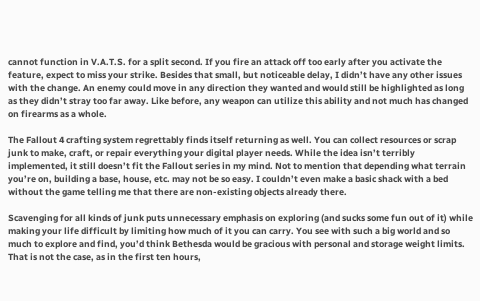cannot function in V.A.T.S. for a split second. If you fire an attack off too early after you activate the feature, expect to miss your strike. Besides that small, but noticeable delay, I didn’t have any other issues with the change. An enemy could move in any direction they wanted and would still be highlighted as long as they didn’t stray too far away. Like before, any weapon can utilize this ability and not much has changed on firearms as a whole.

The Fallout 4 crafting system regrettably finds itself returning as well. You can collect resources or scrap junk to make, craft, or repair everything your digital player needs. While the idea isn’t terribly implemented, it still doesn’t fit the Fallout series in my mind. Not to mention that depending what terrain you’re on, building a base, house, etc. may not be so easy. I couldn’t even make a basic shack with a bed without the game telling me that there are non-existing objects already there.

Scavenging for all kinds of junk puts unnecessary emphasis on exploring (and sucks some fun out of it) while making your life difficult by limiting how much of it you can carry. You see with such a big world and so much to explore and find, you’d think Bethesda would be gracious with personal and storage weight limits. That is not the case, as in the first ten hours,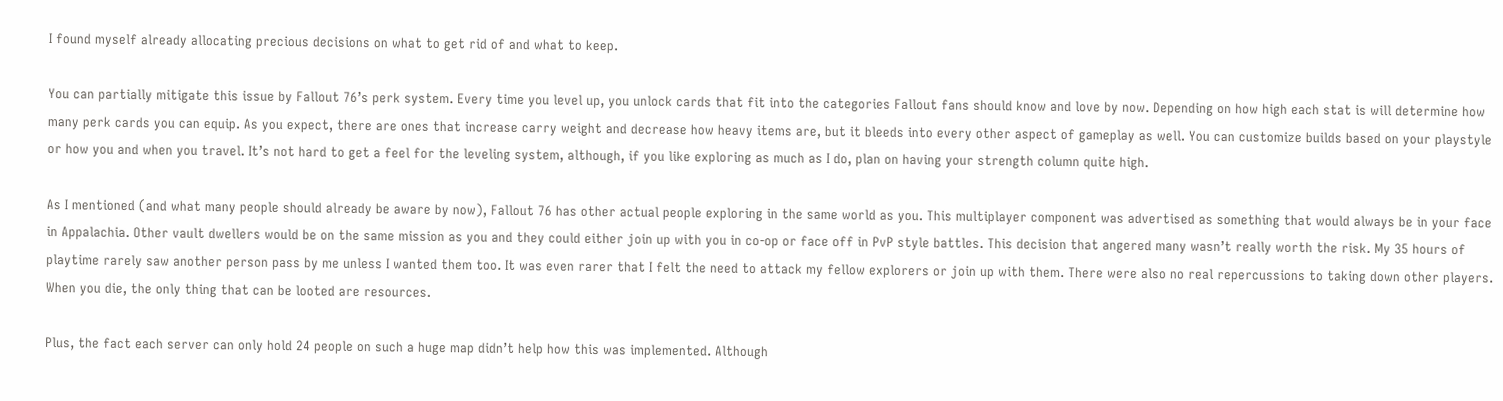I found myself already allocating precious decisions on what to get rid of and what to keep.

You can partially mitigate this issue by Fallout 76’s perk system. Every time you level up, you unlock cards that fit into the categories Fallout fans should know and love by now. Depending on how high each stat is will determine how many perk cards you can equip. As you expect, there are ones that increase carry weight and decrease how heavy items are, but it bleeds into every other aspect of gameplay as well. You can customize builds based on your playstyle or how you and when you travel. It’s not hard to get a feel for the leveling system, although, if you like exploring as much as I do, plan on having your strength column quite high.

As I mentioned (and what many people should already be aware by now), Fallout 76 has other actual people exploring in the same world as you. This multiplayer component was advertised as something that would always be in your face in Appalachia. Other vault dwellers would be on the same mission as you and they could either join up with you in co-op or face off in PvP style battles. This decision that angered many wasn’t really worth the risk. My 35 hours of playtime rarely saw another person pass by me unless I wanted them too. It was even rarer that I felt the need to attack my fellow explorers or join up with them. There were also no real repercussions to taking down other players. When you die, the only thing that can be looted are resources.

Plus, the fact each server can only hold 24 people on such a huge map didn’t help how this was implemented. Although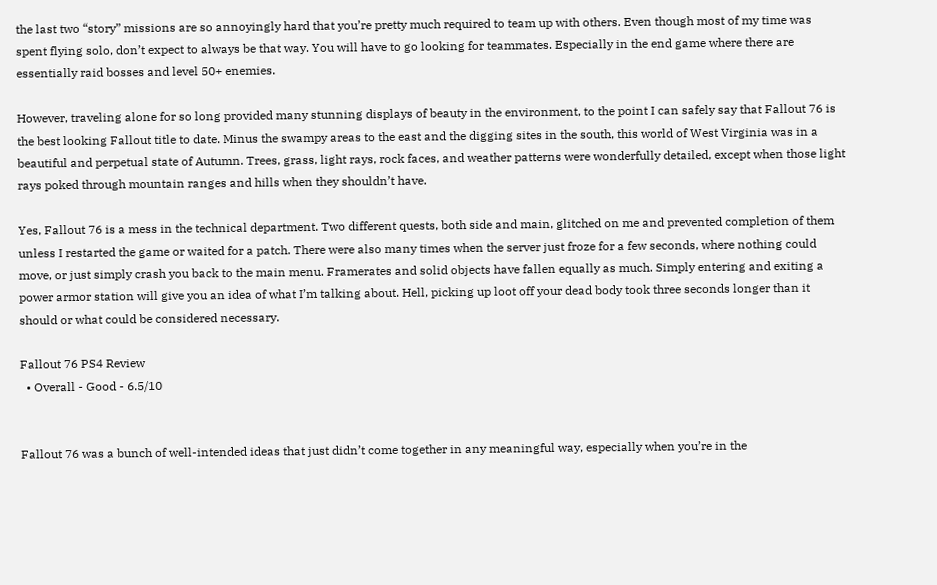the last two “story” missions are so annoyingly hard that you’re pretty much required to team up with others. Even though most of my time was spent flying solo, don’t expect to always be that way. You will have to go looking for teammates. Especially in the end game where there are essentially raid bosses and level 50+ enemies.

However, traveling alone for so long provided many stunning displays of beauty in the environment, to the point I can safely say that Fallout 76 is the best looking Fallout title to date. Minus the swampy areas to the east and the digging sites in the south, this world of West Virginia was in a beautiful and perpetual state of Autumn. Trees, grass, light rays, rock faces, and weather patterns were wonderfully detailed, except when those light rays poked through mountain ranges and hills when they shouldn’t have.

Yes, Fallout 76 is a mess in the technical department. Two different quests, both side and main, glitched on me and prevented completion of them unless I restarted the game or waited for a patch. There were also many times when the server just froze for a few seconds, where nothing could move, or just simply crash you back to the main menu. Framerates and solid objects have fallen equally as much. Simply entering and exiting a power armor station will give you an idea of what I’m talking about. Hell, picking up loot off your dead body took three seconds longer than it should or what could be considered necessary.

Fallout 76 PS4 Review
  • Overall - Good - 6.5/10


Fallout 76 was a bunch of well-intended ideas that just didn’t come together in any meaningful way, especially when you’re in the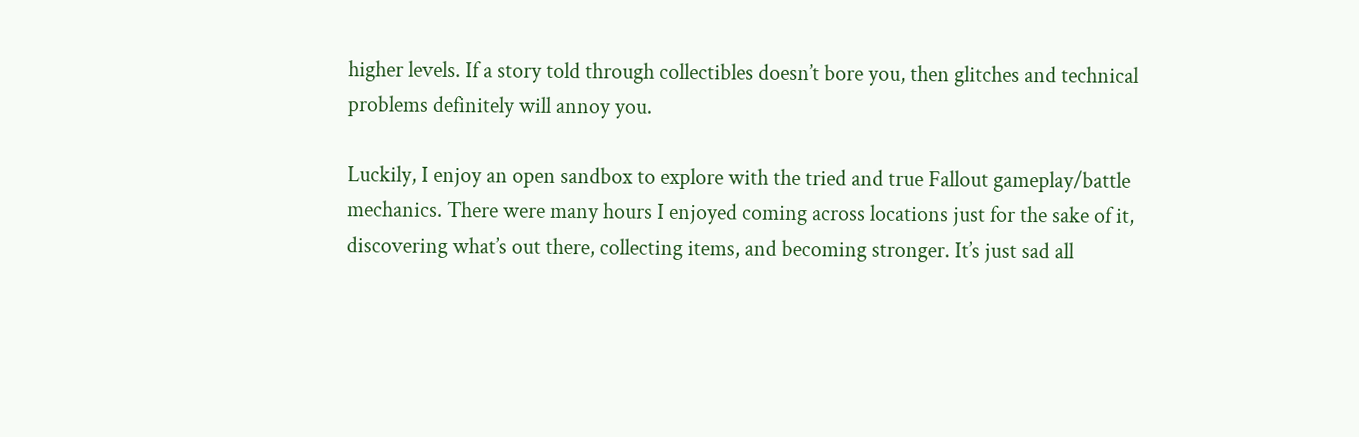higher levels. If a story told through collectibles doesn’t bore you, then glitches and technical problems definitely will annoy you.

Luckily, I enjoy an open sandbox to explore with the tried and true Fallout gameplay/battle mechanics. There were many hours I enjoyed coming across locations just for the sake of it, discovering what’s out there, collecting items, and becoming stronger. It’s just sad all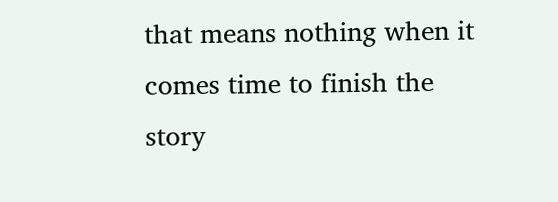that means nothing when it comes time to finish the story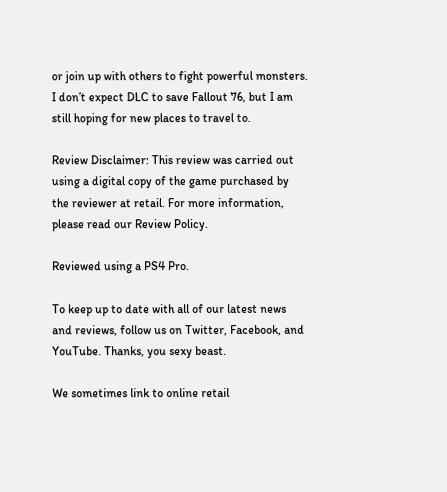or join up with others to fight powerful monsters. I don’t expect DLC to save Fallout 76, but I am still hoping for new places to travel to.

Review Disclaimer: This review was carried out using a digital copy of the game purchased by the reviewer at retail. For more information, please read our Review Policy.

Reviewed using a PS4 Pro.

To keep up to date with all of our latest news and reviews, follow us on Twitter, Facebook, and YouTube. Thanks, you sexy beast.

We sometimes link to online retail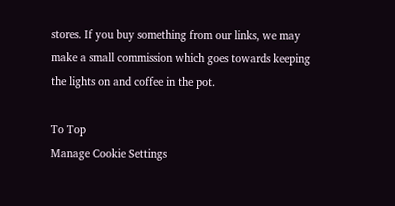stores. If you buy something from our links, we may make a small commission which goes towards keeping the lights on and coffee in the pot.

To Top
Manage Cookie Settings